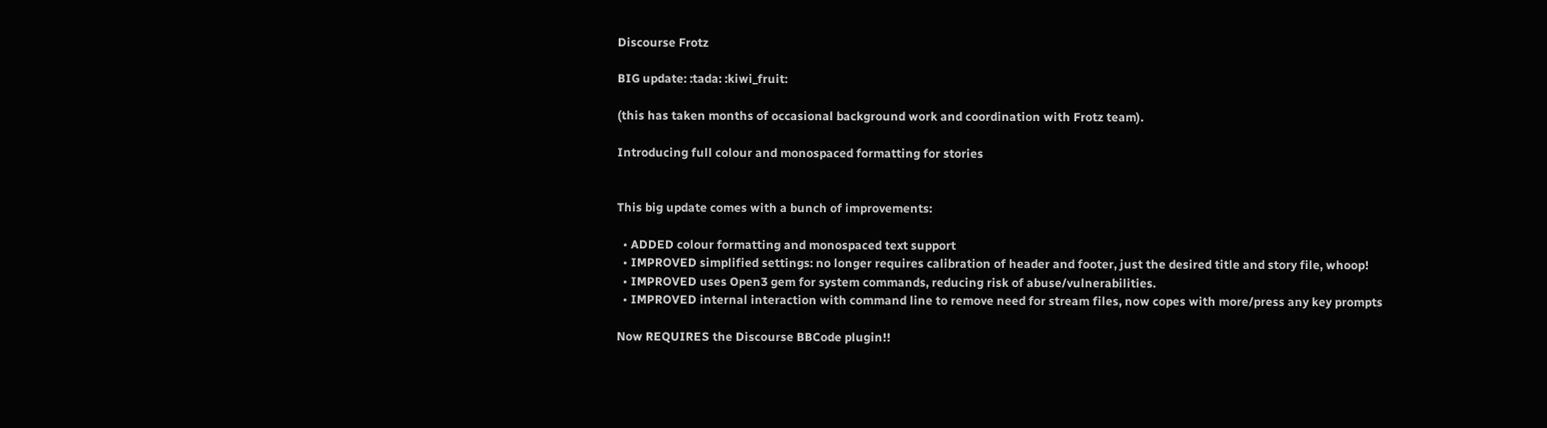Discourse Frotz

BIG update: :tada: :kiwi_fruit:

(this has taken months of occasional background work and coordination with Frotz team).

Introducing full colour and monospaced formatting for stories


This big update comes with a bunch of improvements:

  • ADDED colour formatting and monospaced text support
  • IMPROVED simplified settings: no longer requires calibration of header and footer, just the desired title and story file, whoop!
  • IMPROVED uses Open3 gem for system commands, reducing risk of abuse/vulnerabilities.
  • IMPROVED internal interaction with command line to remove need for stream files, now copes with more/press any key prompts

Now REQUIRES the Discourse BBCode plugin!!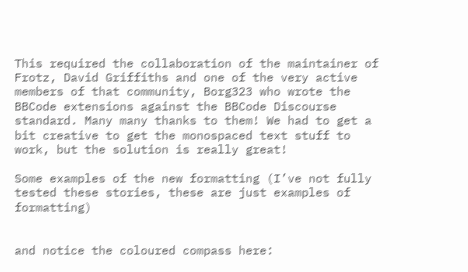This required the collaboration of the maintainer of Frotz, David Griffiths and one of the very active members of that community, Borg323 who wrote the BBCode extensions against the BBCode Discourse standard. Many many thanks to them! We had to get a bit creative to get the monospaced text stuff to work, but the solution is really great!

Some examples of the new formatting (I’ve not fully tested these stories, these are just examples of formatting)


and notice the coloured compass here: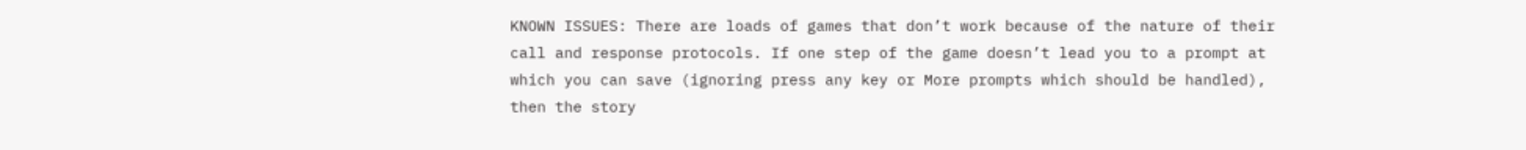KNOWN ISSUES: There are loads of games that don’t work because of the nature of their call and response protocols. If one step of the game doesn’t lead you to a prompt at which you can save (ignoring press any key or More prompts which should be handled), then the story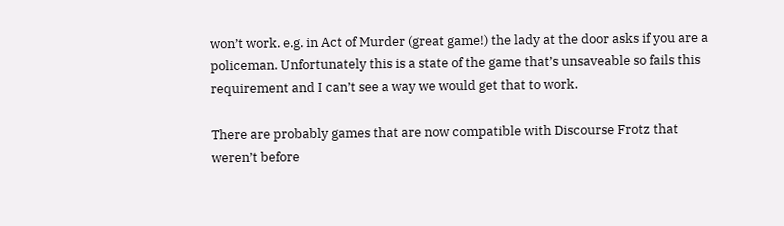won’t work. e.g. in Act of Murder (great game!) the lady at the door asks if you are a policeman. Unfortunately this is a state of the game that’s unsaveable so fails this requirement and I can’t see a way we would get that to work.

There are probably games that are now compatible with Discourse Frotz that weren’t before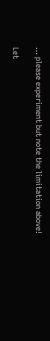… please experiment but note the limitation above!

Let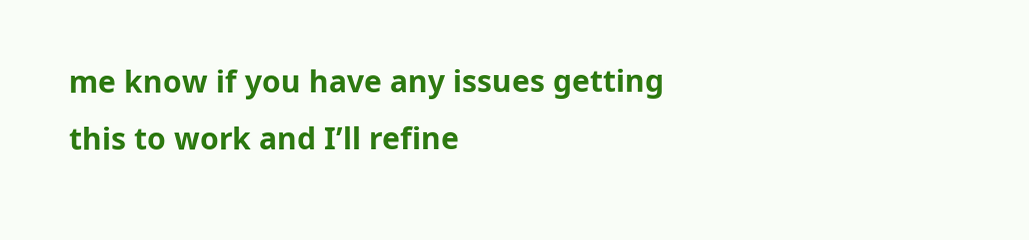me know if you have any issues getting this to work and I’ll refine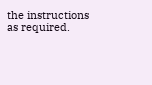the instructions as required.